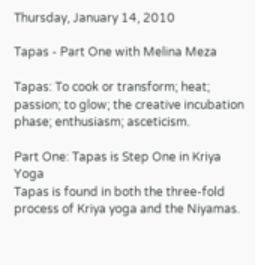Thursday, January 14, 2010

Tapas - Part One with Melina Meza

Tapas: To cook or transform; heat; passion; to glow; the creative incubation phase; enthusiasm; asceticism.

Part One: Tapas is Step One in Kriya Yoga
Tapas is found in both the three-fold process of Kriya yoga and the Niyamas.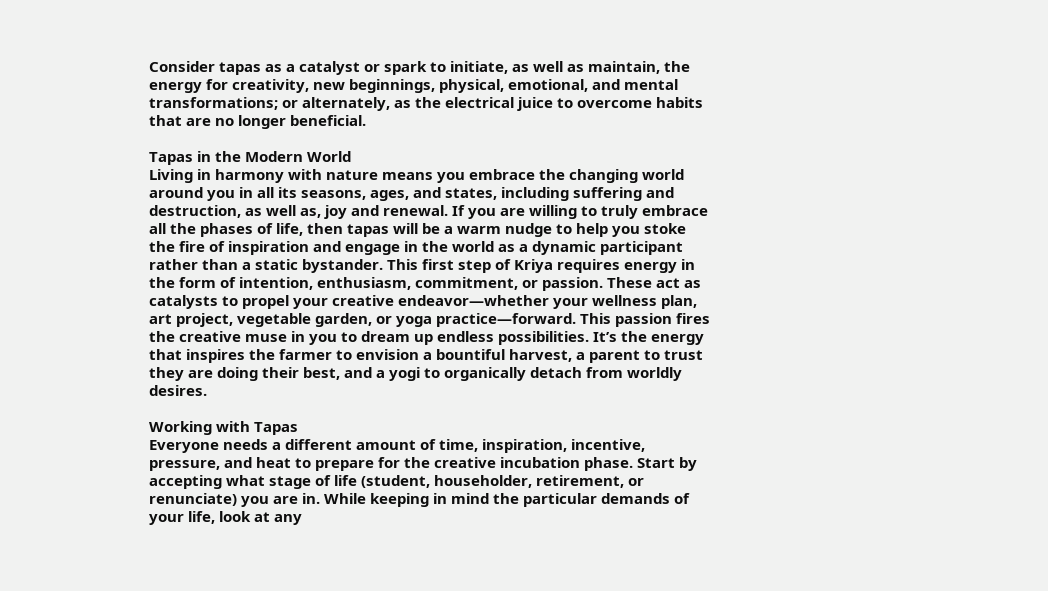Consider tapas as a catalyst or spark to initiate, as well as maintain, the energy for creativity, new beginnings, physical, emotional, and mental transformations; or alternately, as the electrical juice to overcome habits that are no longer beneficial.

Tapas in the Modern World
Living in harmony with nature means you embrace the changing world around you in all its seasons, ages, and states, including suffering and destruction, as well as, joy and renewal. If you are willing to truly embrace all the phases of life, then tapas will be a warm nudge to help you stoke the fire of inspiration and engage in the world as a dynamic participant rather than a static bystander. This first step of Kriya requires energy in the form of intention, enthusiasm, commitment, or passion. These act as catalysts to propel your creative endeavor—whether your wellness plan, art project, vegetable garden, or yoga practice—forward. This passion fires the creative muse in you to dream up endless possibilities. It’s the energy that inspires the farmer to envision a bountiful harvest, a parent to trust they are doing their best, and a yogi to organically detach from worldly desires.

Working with Tapas
Everyone needs a different amount of time, inspiration, incentive, pressure, and heat to prepare for the creative incubation phase. Start by accepting what stage of life (student, householder, retirement, or renunciate) you are in. While keeping in mind the particular demands of your life, look at any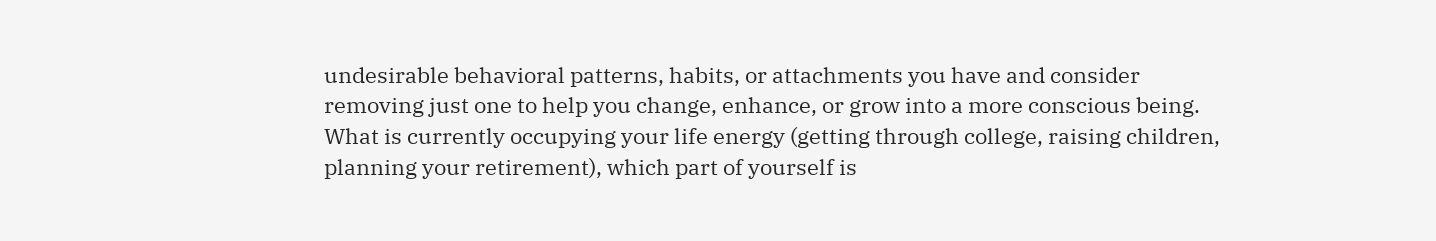undesirable behavioral patterns, habits, or attachments you have and consider removing just one to help you change, enhance, or grow into a more conscious being. What is currently occupying your life energy (getting through college, raising children, planning your retirement), which part of yourself is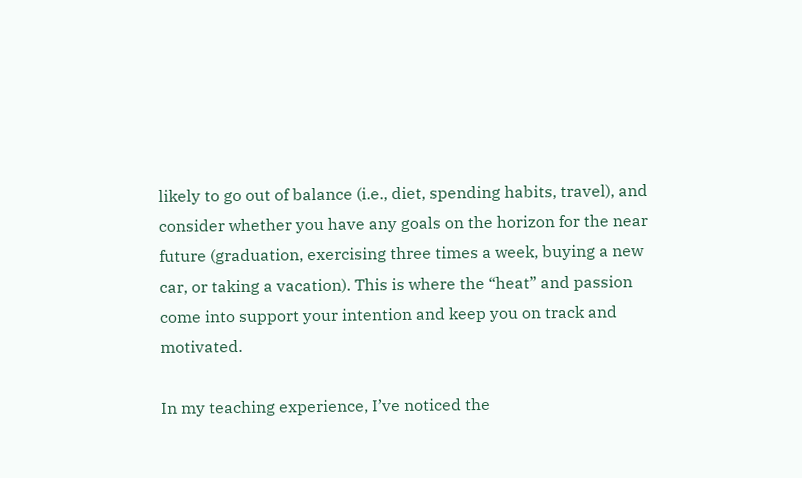likely to go out of balance (i.e., diet, spending habits, travel), and consider whether you have any goals on the horizon for the near future (graduation, exercising three times a week, buying a new car, or taking a vacation). This is where the “heat” and passion come into support your intention and keep you on track and motivated.

In my teaching experience, I’ve noticed the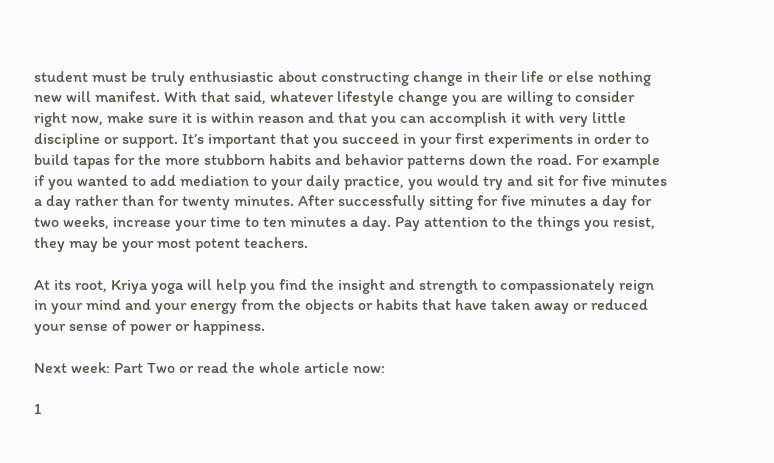student must be truly enthusiastic about constructing change in their life or else nothing new will manifest. With that said, whatever lifestyle change you are willing to consider right now, make sure it is within reason and that you can accomplish it with very little discipline or support. It’s important that you succeed in your first experiments in order to build tapas for the more stubborn habits and behavior patterns down the road. For example if you wanted to add mediation to your daily practice, you would try and sit for five minutes a day rather than for twenty minutes. After successfully sitting for five minutes a day for two weeks, increase your time to ten minutes a day. Pay attention to the things you resist, they may be your most potent teachers.

At its root, Kriya yoga will help you find the insight and strength to compassionately reign in your mind and your energy from the objects or habits that have taken away or reduced your sense of power or happiness.

Next week: Part Two or read the whole article now:

1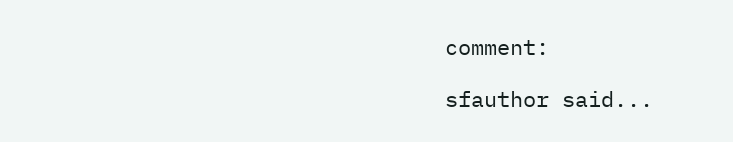comment:

sfauthor said...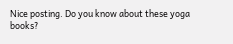Nice posting. Do you know about these yoga books?